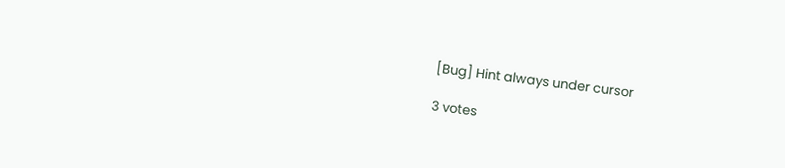[Bug] Hint always under cursor

3 votes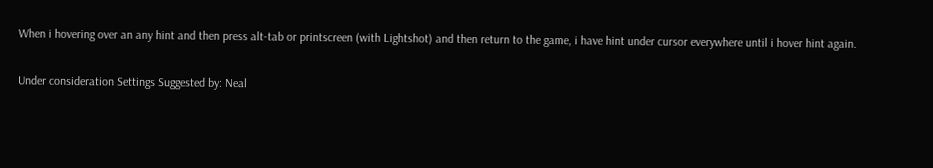When i hovering over an any hint and then press alt-tab or printscreen (with Lightshot) and then return to the game, i have hint under cursor everywhere until i hover hint again.

Under consideration Settings Suggested by: Neal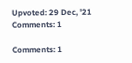Upvoted: 29 Dec, '21 Comments: 1

Comments: 1